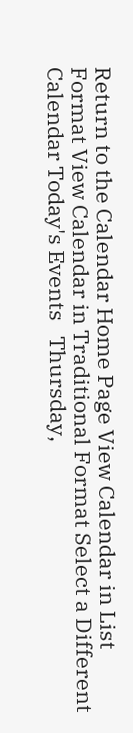Return to the Calendar Home Page View Calendar in List Format View Calendar in Traditional Format Select a Different Calendar Today's Events   Thursday,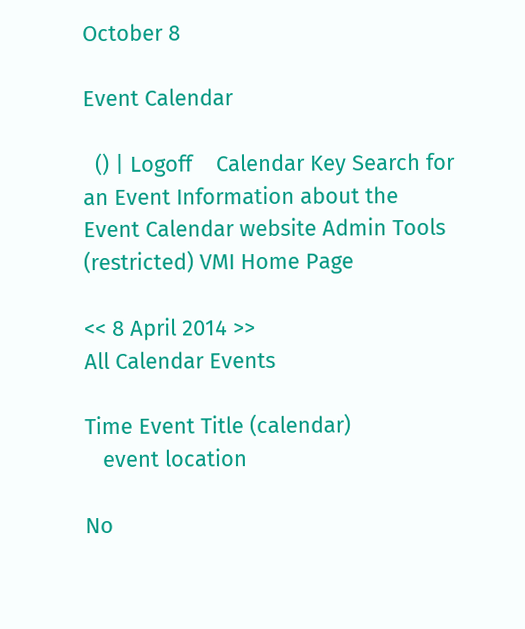October 8

Event Calendar

  () | Logoff    Calendar Key Search for an Event Information about the Event Calendar website Admin Tools (restricted) VMI Home Page

<< 8 April 2014 >>
All Calendar Events

Time Event Title (calendar)
   event location

No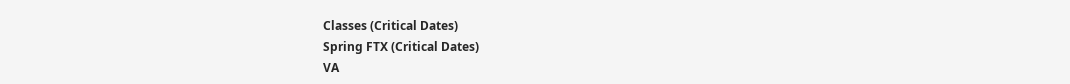Classes (Critical Dates)
Spring FTX (Critical Dates)
VA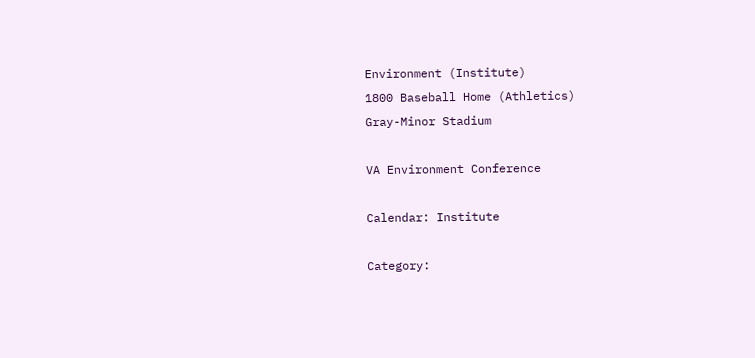Environment (Institute)
1800 Baseball Home (Athletics)
Gray-Minor Stadium

VA Environment Conference

Calendar: Institute

Category: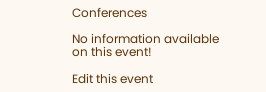Conferences

No information available on this event!

Edit this event